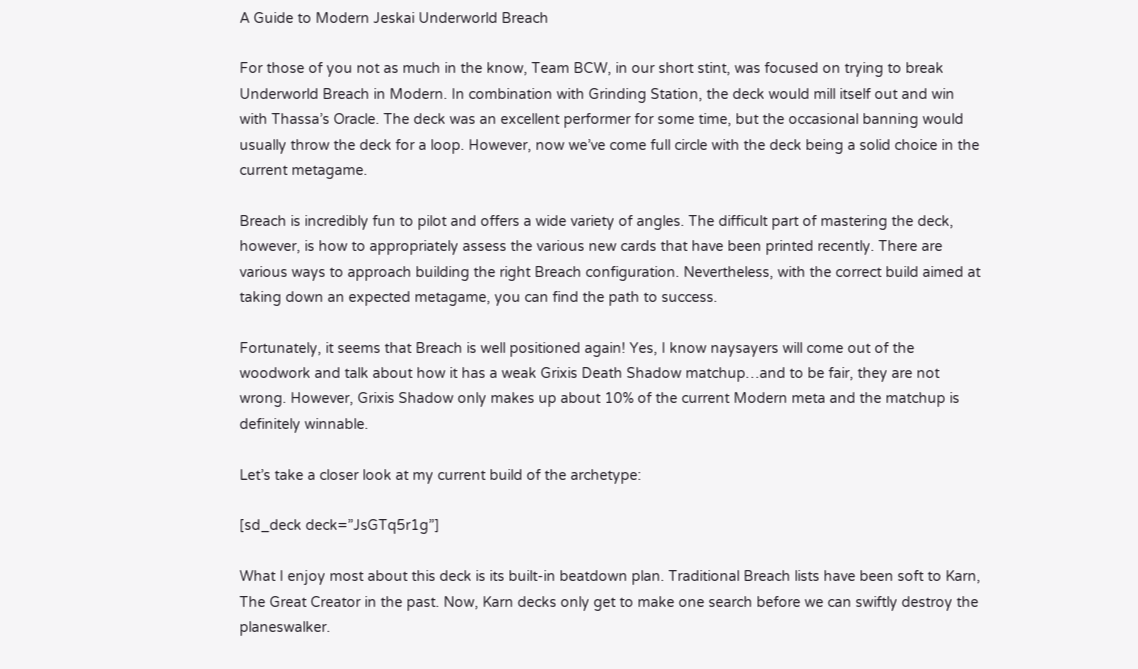A Guide to Modern Jeskai Underworld Breach

For those of you not as much in the know, Team BCW, in our short stint, was focused on trying to break Underworld Breach in Modern. In combination with Grinding Station, the deck would mill itself out and win with Thassa’s Oracle. The deck was an excellent performer for some time, but the occasional banning would usually throw the deck for a loop. However, now we’ve come full circle with the deck being a solid choice in the current metagame.

Breach is incredibly fun to pilot and offers a wide variety of angles. The difficult part of mastering the deck, however, is how to appropriately assess the various new cards that have been printed recently. There are various ways to approach building the right Breach configuration. Nevertheless, with the correct build aimed at taking down an expected metagame, you can find the path to success.

Fortunately, it seems that Breach is well positioned again! Yes, I know naysayers will come out of the woodwork and talk about how it has a weak Grixis Death Shadow matchup…and to be fair, they are not wrong. However, Grixis Shadow only makes up about 10% of the current Modern meta and the matchup is definitely winnable.

Let’s take a closer look at my current build of the archetype:

[sd_deck deck=”JsGTq5r1g”]

What I enjoy most about this deck is its built-in beatdown plan. Traditional Breach lists have been soft to Karn, The Great Creator in the past. Now, Karn decks only get to make one search before we can swiftly destroy the planeswalker.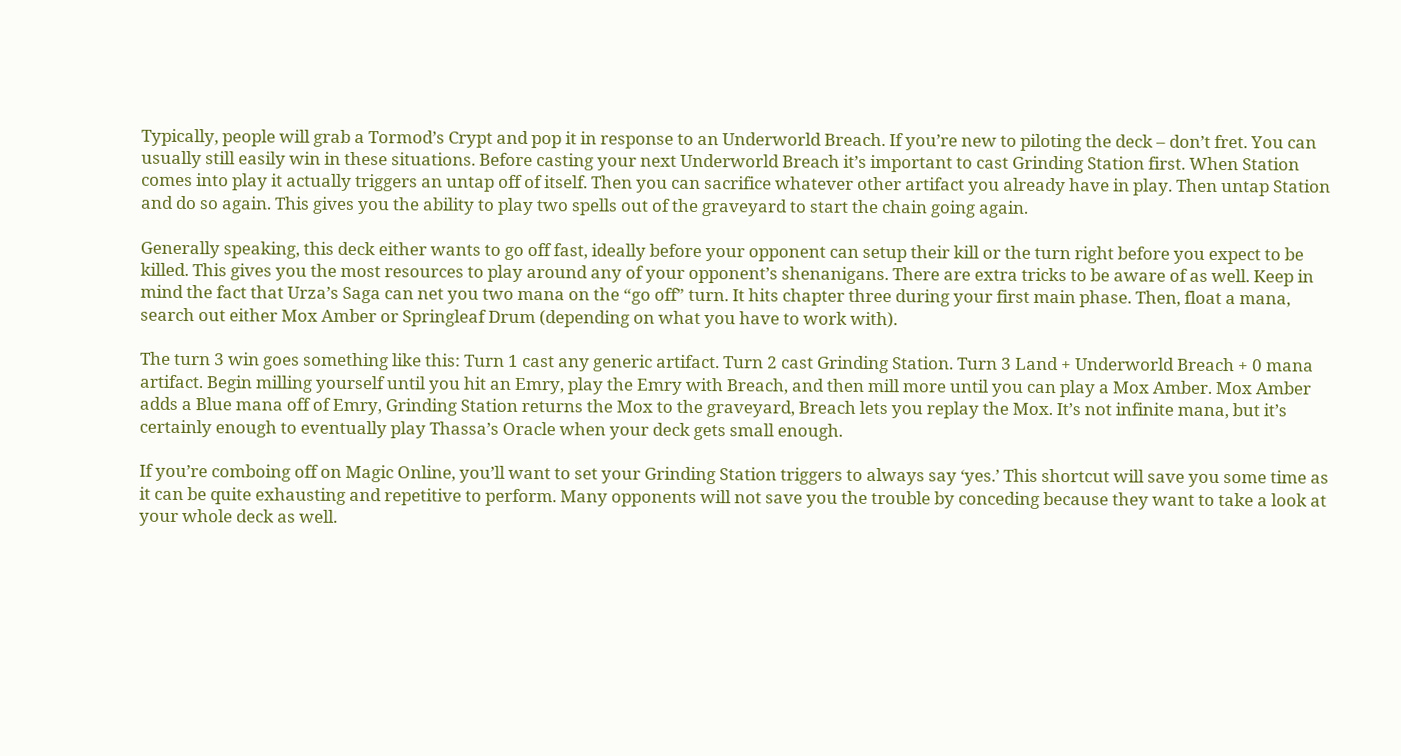Typically, people will grab a Tormod’s Crypt and pop it in response to an Underworld Breach. If you’re new to piloting the deck – don’t fret. You can usually still easily win in these situations. Before casting your next Underworld Breach it’s important to cast Grinding Station first. When Station comes into play it actually triggers an untap off of itself. Then you can sacrifice whatever other artifact you already have in play. Then untap Station and do so again. This gives you the ability to play two spells out of the graveyard to start the chain going again.

Generally speaking, this deck either wants to go off fast, ideally before your opponent can setup their kill or the turn right before you expect to be killed. This gives you the most resources to play around any of your opponent’s shenanigans. There are extra tricks to be aware of as well. Keep in mind the fact that Urza’s Saga can net you two mana on the “go off” turn. It hits chapter three during your first main phase. Then, float a mana, search out either Mox Amber or Springleaf Drum (depending on what you have to work with).

The turn 3 win goes something like this: Turn 1 cast any generic artifact. Turn 2 cast Grinding Station. Turn 3 Land + Underworld Breach + 0 mana artifact. Begin milling yourself until you hit an Emry, play the Emry with Breach, and then mill more until you can play a Mox Amber. Mox Amber adds a Blue mana off of Emry, Grinding Station returns the Mox to the graveyard, Breach lets you replay the Mox. It’s not infinite mana, but it’s certainly enough to eventually play Thassa’s Oracle when your deck gets small enough.

If you’re comboing off on Magic Online, you’ll want to set your Grinding Station triggers to always say ‘yes.’ This shortcut will save you some time as it can be quite exhausting and repetitive to perform. Many opponents will not save you the trouble by conceding because they want to take a look at your whole deck as well.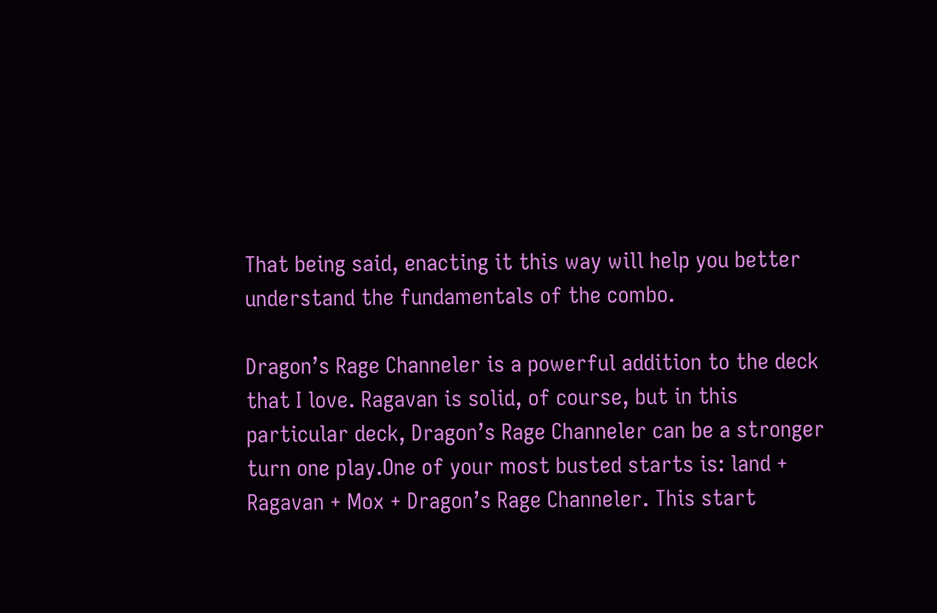That being said, enacting it this way will help you better understand the fundamentals of the combo.

Dragon’s Rage Channeler is a powerful addition to the deck that I love. Ragavan is solid, of course, but in this particular deck, Dragon’s Rage Channeler can be a stronger turn one play.One of your most busted starts is: land + Ragavan + Mox + Dragon’s Rage Channeler. This start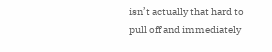isn’t actually that hard to pull off and immediately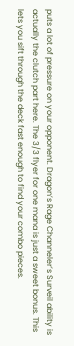puts a lot of pressure on your opponent. Dragon’s Rage Channeler’s Surveil ability is actually the clutch part here. The 3/3 flyer for one mana is just a sweet bonus. This lets you sift through the deck fast enough to find your combo pieces.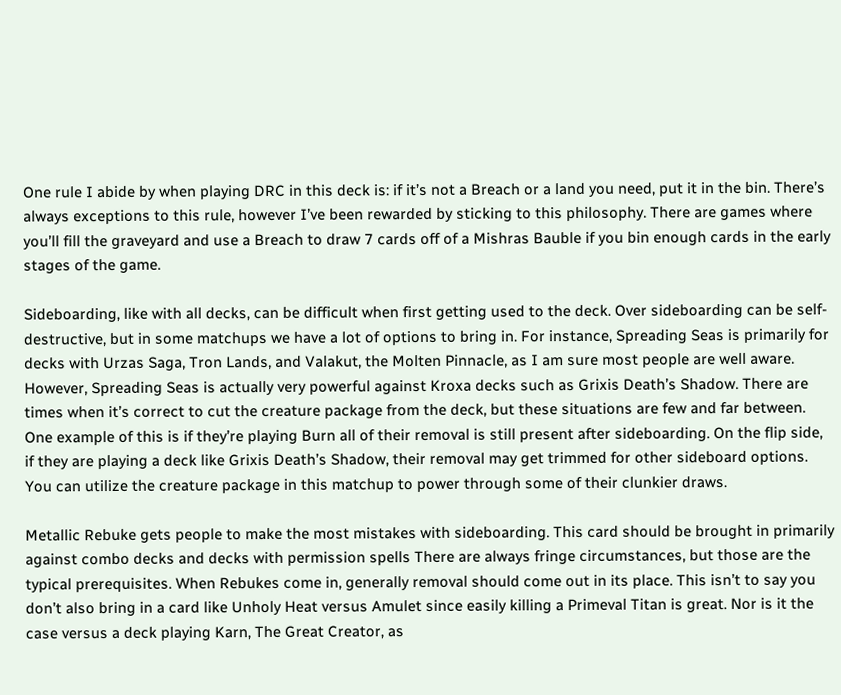One rule I abide by when playing DRC in this deck is: if it’s not a Breach or a land you need, put it in the bin. There’s always exceptions to this rule, however I’ve been rewarded by sticking to this philosophy. There are games where you’ll fill the graveyard and use a Breach to draw 7 cards off of a Mishras Bauble if you bin enough cards in the early stages of the game.

Sideboarding, like with all decks, can be difficult when first getting used to the deck. Over sideboarding can be self-destructive, but in some matchups we have a lot of options to bring in. For instance, Spreading Seas is primarily for decks with Urzas Saga, Tron Lands, and Valakut, the Molten Pinnacle, as I am sure most people are well aware. However, Spreading Seas is actually very powerful against Kroxa decks such as Grixis Death’s Shadow. There are times when it’s correct to cut the creature package from the deck, but these situations are few and far between. One example of this is if they’re playing Burn all of their removal is still present after sideboarding. On the flip side, if they are playing a deck like Grixis Death’s Shadow, their removal may get trimmed for other sideboard options. You can utilize the creature package in this matchup to power through some of their clunkier draws.

Metallic Rebuke gets people to make the most mistakes with sideboarding. This card should be brought in primarily against combo decks and decks with permission spells There are always fringe circumstances, but those are the typical prerequisites. When Rebukes come in, generally removal should come out in its place. This isn’t to say you don’t also bring in a card like Unholy Heat versus Amulet since easily killing a Primeval Titan is great. Nor is it the case versus a deck playing Karn, The Great Creator, as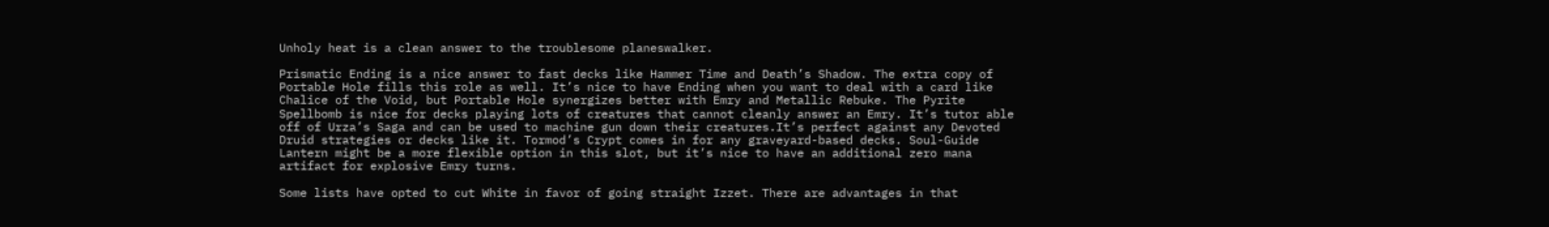Unholy heat is a clean answer to the troublesome planeswalker.

Prismatic Ending is a nice answer to fast decks like Hammer Time and Death’s Shadow. The extra copy of Portable Hole fills this role as well. It’s nice to have Ending when you want to deal with a card like Chalice of the Void, but Portable Hole synergizes better with Emry and Metallic Rebuke. The Pyrite Spellbomb is nice for decks playing lots of creatures that cannot cleanly answer an Emry. It’s tutor able off of Urza’s Saga and can be used to machine gun down their creatures.It’s perfect against any Devoted Druid strategies or decks like it. Tormod’s Crypt comes in for any graveyard-based decks. Soul-Guide Lantern might be a more flexible option in this slot, but it’s nice to have an additional zero mana artifact for explosive Emry turns.

Some lists have opted to cut White in favor of going straight Izzet. There are advantages in that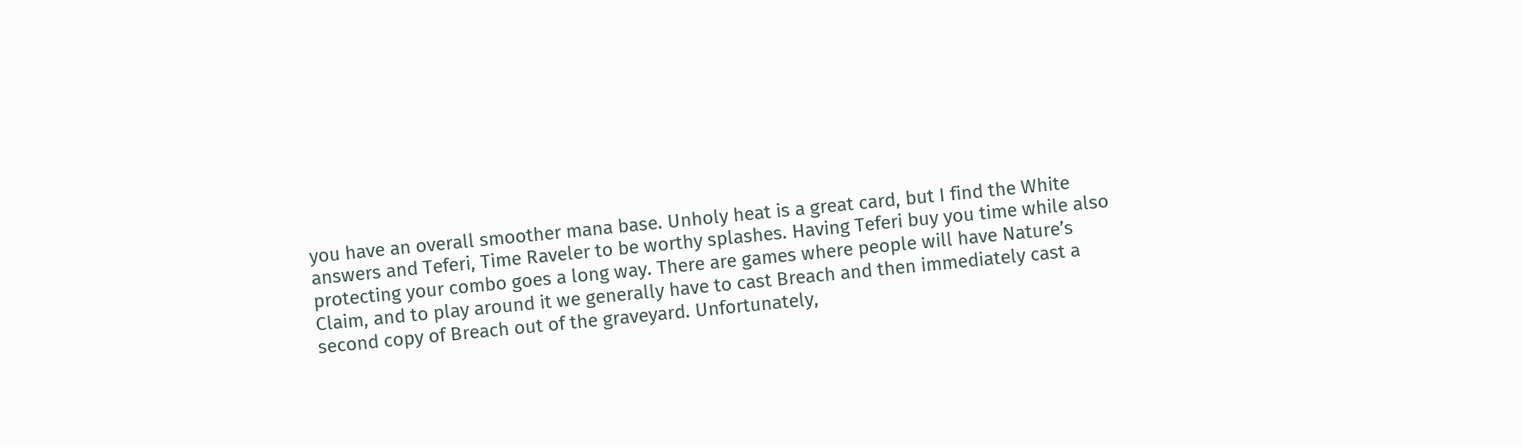you have an overall smoother mana base. Unholy heat is a great card, but I find the White answers and Teferi, Time Raveler to be worthy splashes. Having Teferi buy you time while also protecting your combo goes a long way. There are games where people will have Nature’s Claim, and to play around it we generally have to cast Breach and then immediately cast a second copy of Breach out of the graveyard. Unfortunately,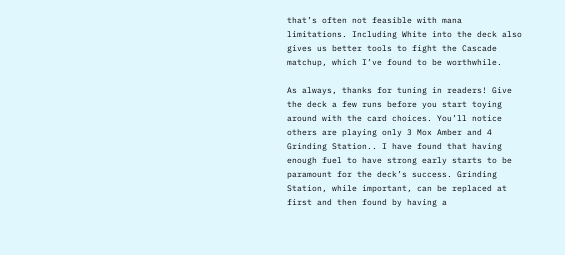that’s often not feasible with mana limitations. Including White into the deck also gives us better tools to fight the Cascade matchup, which I’ve found to be worthwhile.

As always, thanks for tuning in readers! Give the deck a few runs before you start toying around with the card choices. You’ll notice others are playing only 3 Mox Amber and 4 Grinding Station.. I have found that having enough fuel to have strong early starts to be paramount for the deck’s success. Grinding Station, while important, can be replaced at first and then found by having a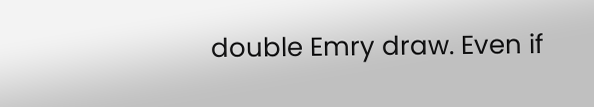double Emry draw. Even if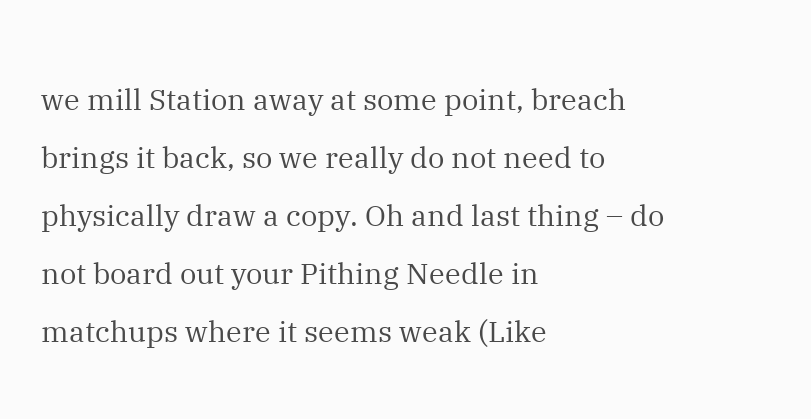we mill Station away at some point, breach brings it back, so we really do not need to physically draw a copy. Oh and last thing – do not board out your Pithing Needle in matchups where it seems weak (Like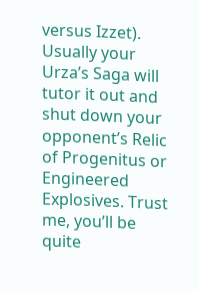versus Izzet). Usually your Urza’s Saga will tutor it out and shut down your opponent’s Relic of Progenitus or Engineered Explosives. Trust me, you’ll be quite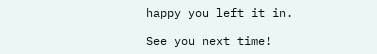happy you left it in.

See you next time!